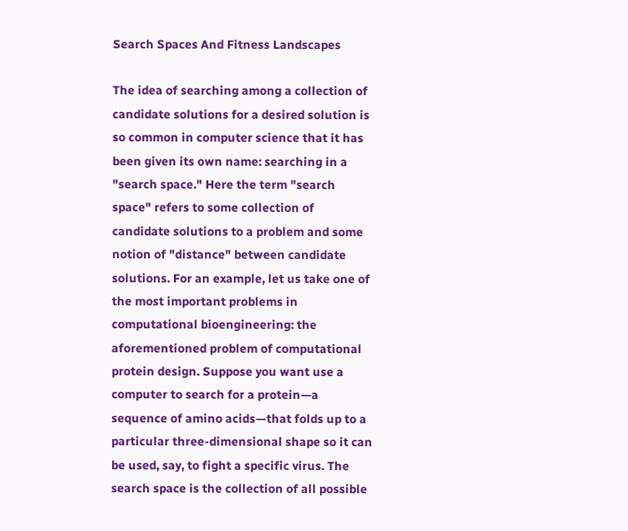Search Spaces And Fitness Landscapes

The idea of searching among a collection of candidate solutions for a desired solution is so common in computer science that it has been given its own name: searching in a "search space." Here the term "search space" refers to some collection of candidate solutions to a problem and some notion of "distance" between candidate solutions. For an example, let us take one of the most important problems in computational bioengineering: the aforementioned problem of computational protein design. Suppose you want use a computer to search for a protein—a sequence of amino acids—that folds up to a particular three-dimensional shape so it can be used, say, to fight a specific virus. The search space is the collection of all possible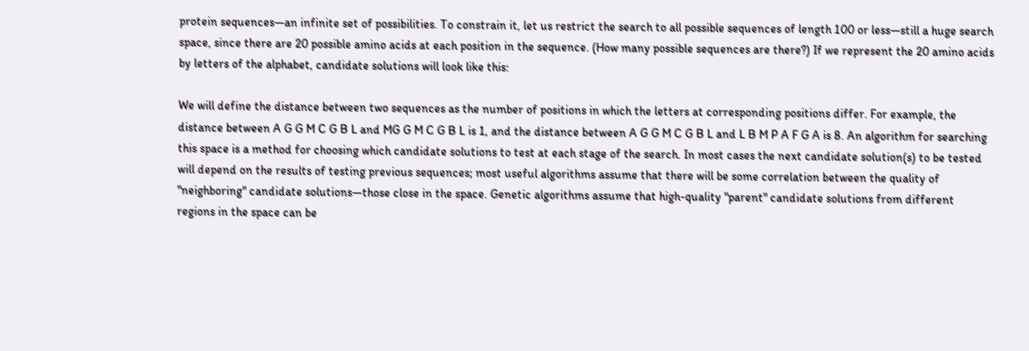protein sequences—an infinite set of possibilities. To constrain it, let us restrict the search to all possible sequences of length 100 or less—still a huge search space, since there are 20 possible amino acids at each position in the sequence. (How many possible sequences are there?) If we represent the 20 amino acids by letters of the alphabet, candidate solutions will look like this:

We will define the distance between two sequences as the number of positions in which the letters at corresponding positions differ. For example, the distance between A G G M C G B L and MG G M C G B L is 1, and the distance between A G G M C G B L and L B M P A F G A is 8. An algorithm for searching this space is a method for choosing which candidate solutions to test at each stage of the search. In most cases the next candidate solution(s) to be tested will depend on the results of testing previous sequences; most useful algorithms assume that there will be some correlation between the quality of "neighboring" candidate solutions—those close in the space. Genetic algorithms assume that high-quality "parent" candidate solutions from different regions in the space can be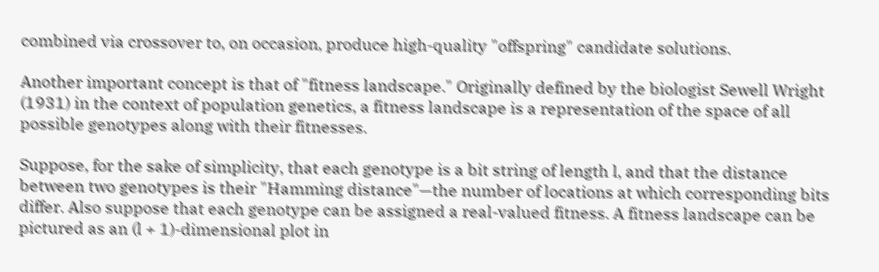combined via crossover to, on occasion, produce high-quality "offspring" candidate solutions.

Another important concept is that of "fitness landscape." Originally defined by the biologist Sewell Wright (1931) in the context of population genetics, a fitness landscape is a representation of the space of all possible genotypes along with their fitnesses.

Suppose, for the sake of simplicity, that each genotype is a bit string of length l, and that the distance between two genotypes is their "Hamming distance"—the number of locations at which corresponding bits differ. Also suppose that each genotype can be assigned a real-valued fitness. A fitness landscape can be pictured as an (l + 1)-dimensional plot in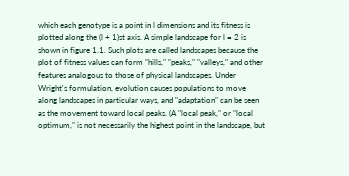which each genotype is a point in l dimensions and its fitness is plotted along the (l + 1)st axis. A simple landscape for l = 2 is shown in figure 1.1. Such plots are called landscapes because the plot of fitness values can form "hills," "peaks," "valleys," and other features analogous to those of physical landscapes. Under Wright's formulation, evolution causes populations to move along landscapes in particular ways, and "adaptation" can be seen as the movement toward local peaks. (A "local peak," or "local optimum," is not necessarily the highest point in the landscape, but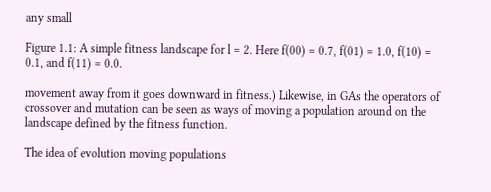any small

Figure 1.1: A simple fitness landscape for l = 2. Here f(00) = 0.7, f(01) = 1.0, f(10) = 0.1, and f(11) = 0.0.

movement away from it goes downward in fitness.) Likewise, in GAs the operators of crossover and mutation can be seen as ways of moving a population around on the landscape defined by the fitness function.

The idea of evolution moving populations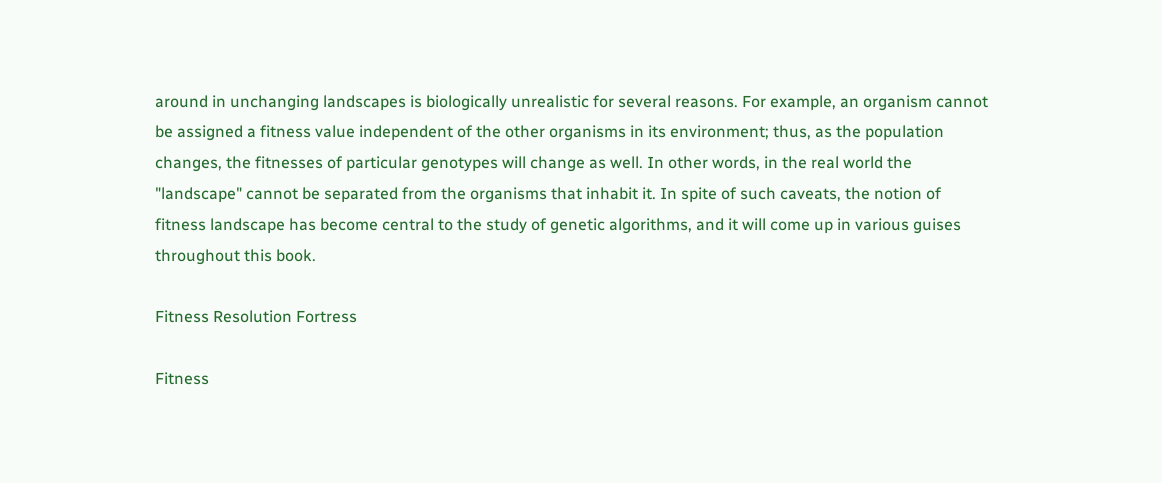around in unchanging landscapes is biologically unrealistic for several reasons. For example, an organism cannot be assigned a fitness value independent of the other organisms in its environment; thus, as the population changes, the fitnesses of particular genotypes will change as well. In other words, in the real world the "landscape" cannot be separated from the organisms that inhabit it. In spite of such caveats, the notion of fitness landscape has become central to the study of genetic algorithms, and it will come up in various guises throughout this book.

Fitness Resolution Fortress

Fitness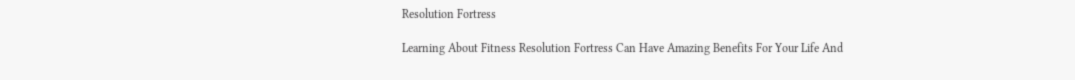Resolution Fortress

Learning About Fitness Resolution Fortress Can Have Amazing Benefits For Your Life And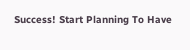Success! Start Planning To Have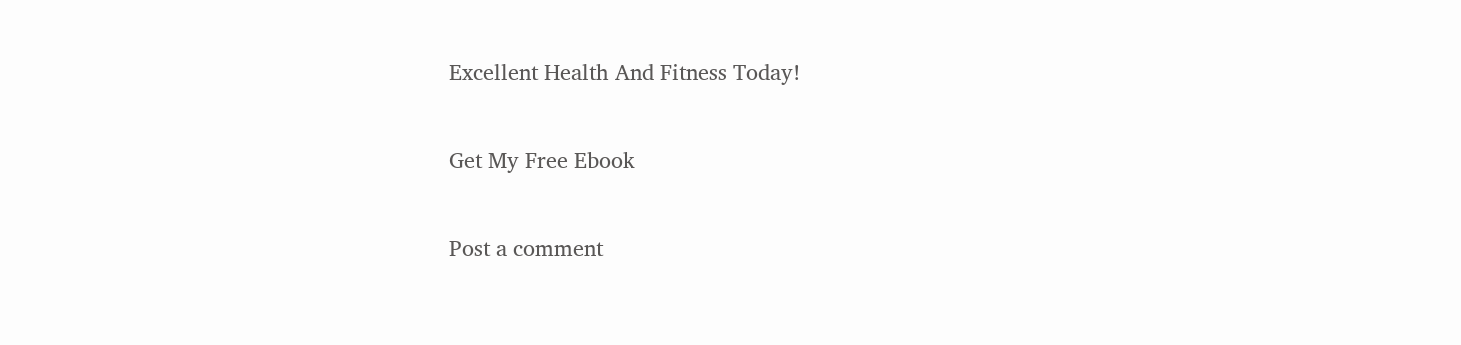Excellent Health And Fitness Today!

Get My Free Ebook

Post a comment